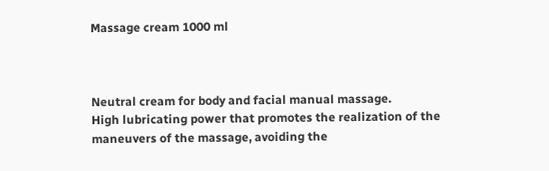Massage cream 1000 ml



Neutral cream for body and facial manual massage.
High lubricating power that promotes the realization of the maneuvers of the massage, avoiding the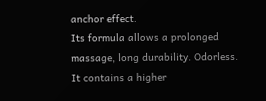anchor effect.
Its formula allows a prolonged massage, long durability. Odorless.
It contains a higher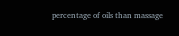percentage of oils than massage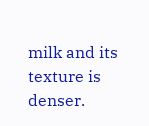milk and its texture is denser.